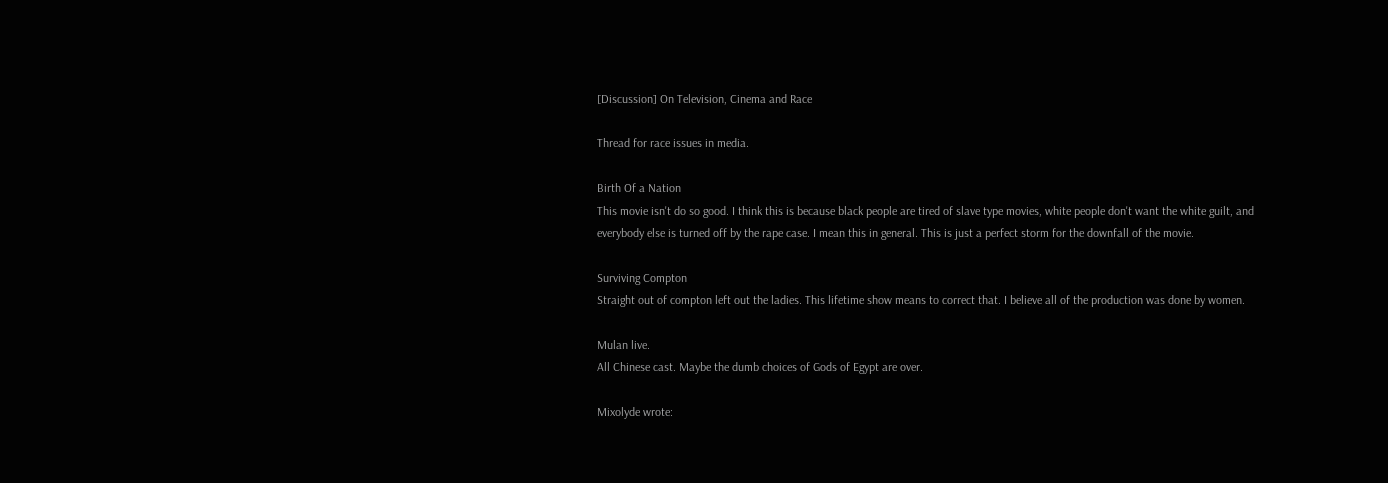[Discussion] On Television, Cinema and Race

Thread for race issues in media.

Birth Of a Nation
This movie isn't do so good. I think this is because black people are tired of slave type movies, white people don't want the white guilt, and everybody else is turned off by the rape case. I mean this in general. This is just a perfect storm for the downfall of the movie.

Surviving Compton
Straight out of compton left out the ladies. This lifetime show means to correct that. I believe all of the production was done by women.

Mulan live.
All Chinese cast. Maybe the dumb choices of Gods of Egypt are over.

Mixolyde wrote: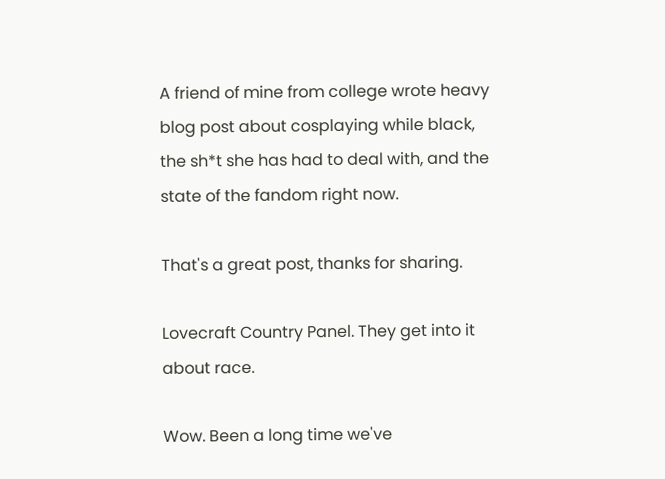A friend of mine from college wrote heavy blog post about cosplaying while black, the sh*t she has had to deal with, and the state of the fandom right now.

That's a great post, thanks for sharing.

Lovecraft Country Panel. They get into it about race.

Wow. Been a long time we've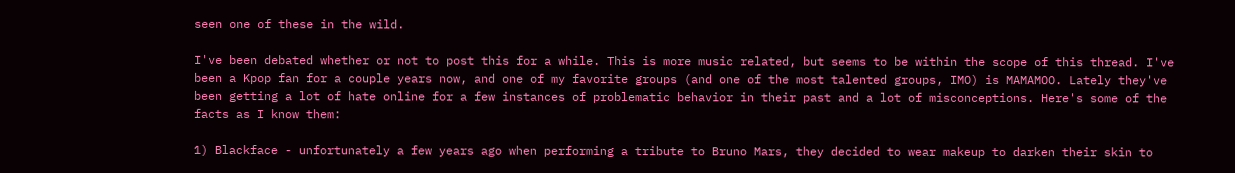seen one of these in the wild.

I've been debated whether or not to post this for a while. This is more music related, but seems to be within the scope of this thread. I've been a Kpop fan for a couple years now, and one of my favorite groups (and one of the most talented groups, IMO) is MAMAMOO. Lately they've been getting a lot of hate online for a few instances of problematic behavior in their past and a lot of misconceptions. Here's some of the facts as I know them:

1) Blackface - unfortunately a few years ago when performing a tribute to Bruno Mars, they decided to wear makeup to darken their skin to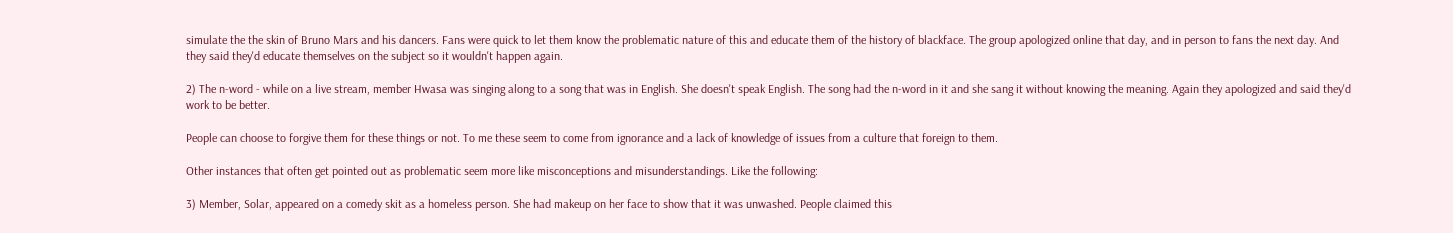simulate the the skin of Bruno Mars and his dancers. Fans were quick to let them know the problematic nature of this and educate them of the history of blackface. The group apologized online that day, and in person to fans the next day. And they said they'd educate themselves on the subject so it wouldn't happen again.

2) The n-word - while on a live stream, member Hwasa was singing along to a song that was in English. She doesn't speak English. The song had the n-word in it and she sang it without knowing the meaning. Again they apologized and said they'd work to be better.

People can choose to forgive them for these things or not. To me these seem to come from ignorance and a lack of knowledge of issues from a culture that foreign to them.

Other instances that often get pointed out as problematic seem more like misconceptions and misunderstandings. Like the following:

3) Member, Solar, appeared on a comedy skit as a homeless person. She had makeup on her face to show that it was unwashed. People claimed this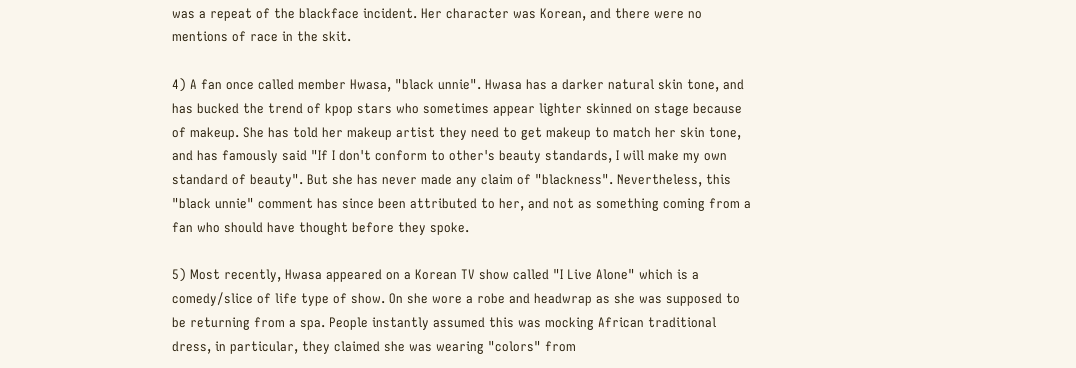was a repeat of the blackface incident. Her character was Korean, and there were no mentions of race in the skit.

4) A fan once called member Hwasa, "black unnie". Hwasa has a darker natural skin tone, and has bucked the trend of kpop stars who sometimes appear lighter skinned on stage because of makeup. She has told her makeup artist they need to get makeup to match her skin tone, and has famously said "If I don't conform to other's beauty standards, I will make my own standard of beauty". But she has never made any claim of "blackness". Nevertheless, this "black unnie" comment has since been attributed to her, and not as something coming from a fan who should have thought before they spoke.

5) Most recently, Hwasa appeared on a Korean TV show called "I Live Alone" which is a comedy/slice of life type of show. On she wore a robe and headwrap as she was supposed to be returning from a spa. People instantly assumed this was mocking African traditional dress, in particular, they claimed she was wearing "colors" from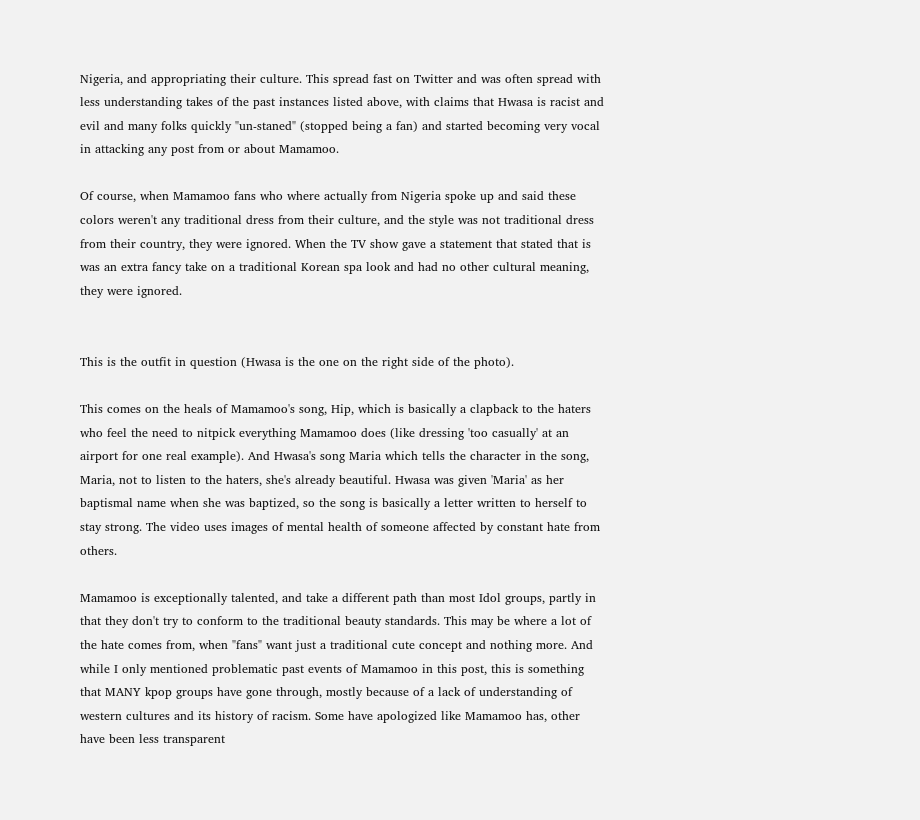Nigeria, and appropriating their culture. This spread fast on Twitter and was often spread with less understanding takes of the past instances listed above, with claims that Hwasa is racist and evil and many folks quickly "un-staned" (stopped being a fan) and started becoming very vocal in attacking any post from or about Mamamoo.

Of course, when Mamamoo fans who where actually from Nigeria spoke up and said these colors weren't any traditional dress from their culture, and the style was not traditional dress from their country, they were ignored. When the TV show gave a statement that stated that is was an extra fancy take on a traditional Korean spa look and had no other cultural meaning, they were ignored.


This is the outfit in question (Hwasa is the one on the right side of the photo).

This comes on the heals of Mamamoo's song, Hip, which is basically a clapback to the haters who feel the need to nitpick everything Mamamoo does (like dressing 'too casually' at an airport for one real example). And Hwasa's song Maria which tells the character in the song, Maria, not to listen to the haters, she's already beautiful. Hwasa was given 'Maria' as her baptismal name when she was baptized, so the song is basically a letter written to herself to stay strong. The video uses images of mental health of someone affected by constant hate from others.

Mamamoo is exceptionally talented, and take a different path than most Idol groups, partly in that they don't try to conform to the traditional beauty standards. This may be where a lot of the hate comes from, when "fans" want just a traditional cute concept and nothing more. And while I only mentioned problematic past events of Mamamoo in this post, this is something that MANY kpop groups have gone through, mostly because of a lack of understanding of western cultures and its history of racism. Some have apologized like Mamamoo has, other have been less transparent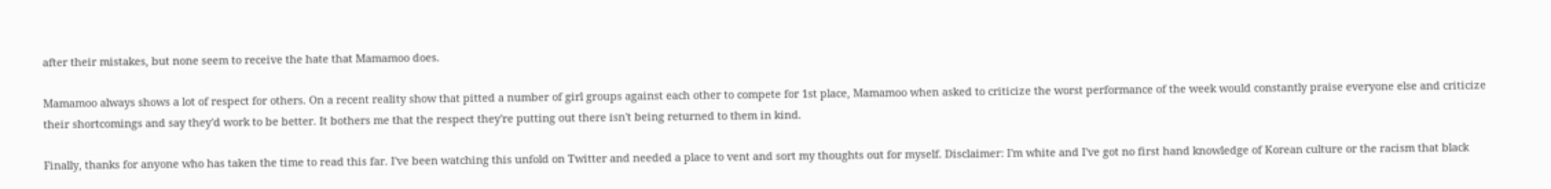after their mistakes, but none seem to receive the hate that Mamamoo does.

Mamamoo always shows a lot of respect for others. On a recent reality show that pitted a number of girl groups against each other to compete for 1st place, Mamamoo when asked to criticize the worst performance of the week would constantly praise everyone else and criticize their shortcomings and say they'd work to be better. It bothers me that the respect they're putting out there isn't being returned to them in kind.

Finally, thanks for anyone who has taken the time to read this far. I've been watching this unfold on Twitter and needed a place to vent and sort my thoughts out for myself. Disclaimer: I'm white and I've got no first hand knowledge of Korean culture or the racism that black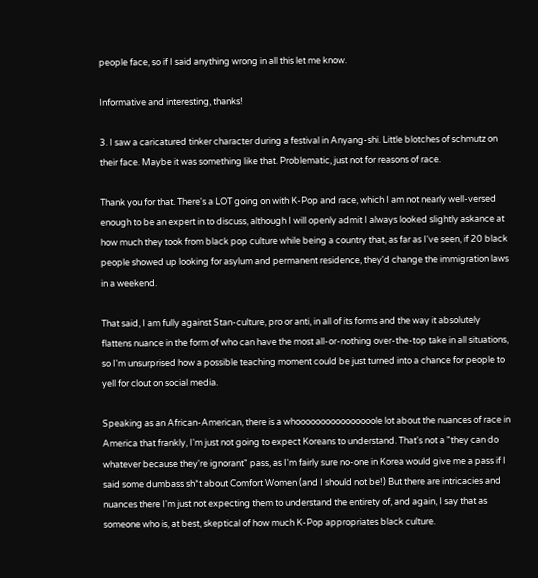people face, so if I said anything wrong in all this let me know.

Informative and interesting, thanks!

3. I saw a caricatured tinker character during a festival in Anyang-shi. Little blotches of schmutz on their face. Maybe it was something like that. Problematic, just not for reasons of race.

Thank you for that. There's a LOT going on with K-Pop and race, which I am not nearly well-versed enough to be an expert in to discuss, although I will openly admit I always looked slightly askance at how much they took from black pop culture while being a country that, as far as I've seen, if 20 black people showed up looking for asylum and permanent residence, they'd change the immigration laws in a weekend.

That said, I am fully against Stan-culture, pro or anti, in all of its forms and the way it absolutely flattens nuance in the form of who can have the most all-or-nothing over-the-top take in all situations, so I'm unsurprised how a possible teaching moment could be just turned into a chance for people to yell for clout on social media.

Speaking as an African-American, there is a whoooooooooooooooole lot about the nuances of race in America that frankly, I'm just not going to expect Koreans to understand. That's not a "they can do whatever because they're ignorant" pass, as I'm fairly sure no-one in Korea would give me a pass if I said some dumbass sh*t about Comfort Women (and I should not be!) But there are intricacies and nuances there I'm just not expecting them to understand the entirety of, and again, I say that as someone who is, at best, skeptical of how much K-Pop appropriates black culture.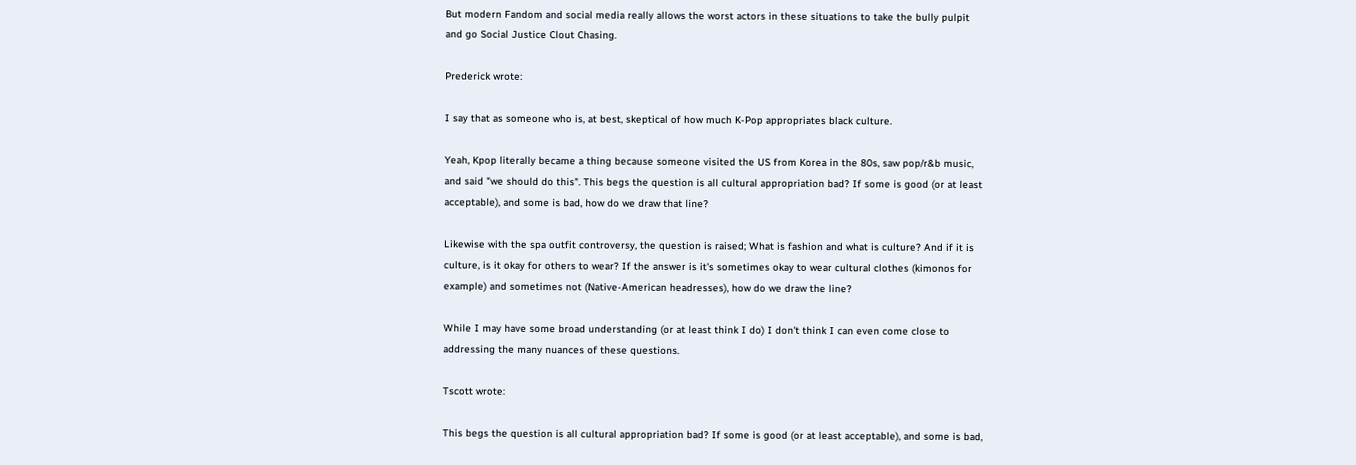But modern Fandom and social media really allows the worst actors in these situations to take the bully pulpit and go Social Justice Clout Chasing.

Prederick wrote:

I say that as someone who is, at best, skeptical of how much K-Pop appropriates black culture.

Yeah, Kpop literally became a thing because someone visited the US from Korea in the 80s, saw pop/r&b music, and said "we should do this". This begs the question is all cultural appropriation bad? If some is good (or at least acceptable), and some is bad, how do we draw that line?

Likewise with the spa outfit controversy, the question is raised; What is fashion and what is culture? And if it is culture, is it okay for others to wear? If the answer is it's sometimes okay to wear cultural clothes (kimonos for example) and sometimes not (Native-American headresses), how do we draw the line?

While I may have some broad understanding (or at least think I do) I don't think I can even come close to addressing the many nuances of these questions.

Tscott wrote:

This begs the question is all cultural appropriation bad? If some is good (or at least acceptable), and some is bad,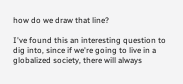how do we draw that line?

I've found this an interesting question to dig into, since if we're going to live in a globalized society, there will always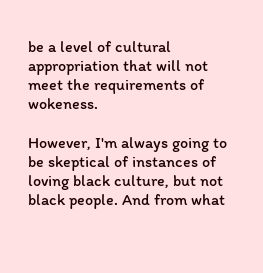be a level of cultural appropriation that will not meet the requirements of wokeness.

However, I'm always going to be skeptical of instances of loving black culture, but not black people. And from what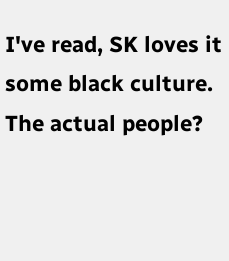I've read, SK loves it some black culture. The actual people?